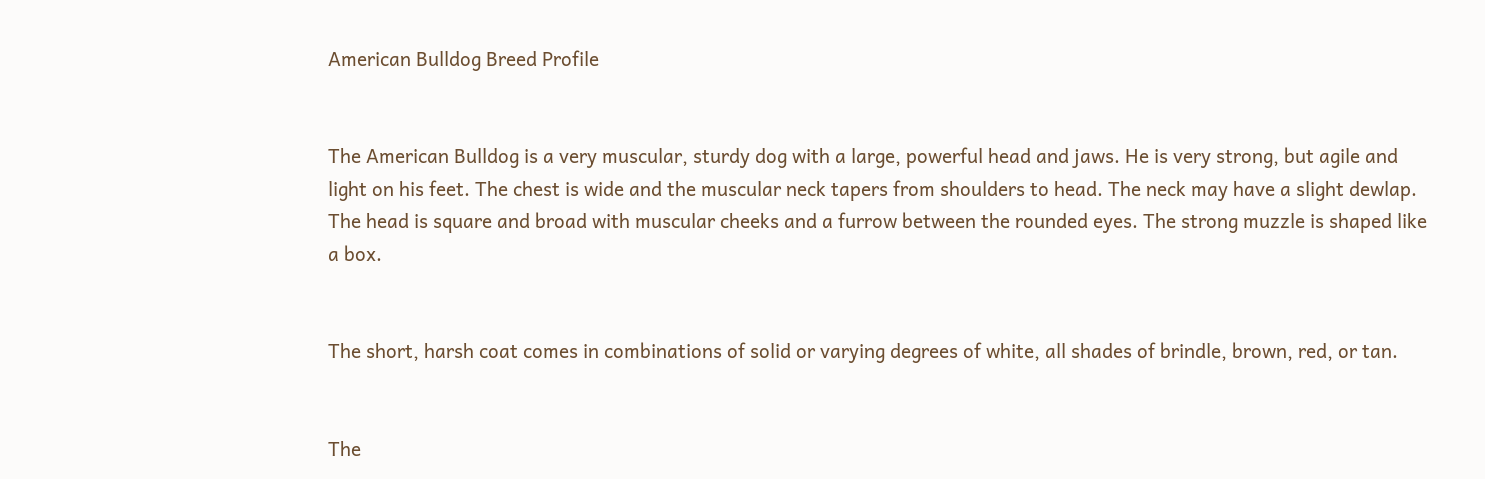American Bulldog Breed Profile


The American Bulldog is a very muscular, sturdy dog with a large, powerful head and jaws. He is very strong, but agile and light on his feet. The chest is wide and the muscular neck tapers from shoulders to head. The neck may have a slight dewlap. The head is square and broad with muscular cheeks and a furrow between the rounded eyes. The strong muzzle is shaped like a box.


The short, harsh coat comes in combinations of solid or varying degrees of white, all shades of brindle, brown, red, or tan.


The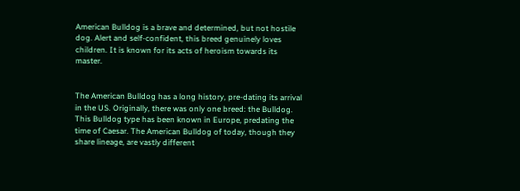American Bulldog is a brave and determined, but not hostile dog. Alert and self-confident, this breed genuinely loves children. It is known for its acts of heroism towards its master.


The American Bulldog has a long history, pre-dating its arrival in the US. Originally, there was only one breed: the Bulldog. This Bulldog type has been known in Europe, predating the time of Caesar. The American Bulldog of today, though they share lineage, are vastly different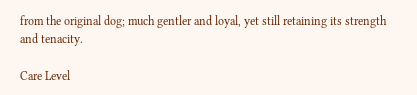from the original dog; much gentler and loyal, yet still retaining its strength and tenacity.

Care Level